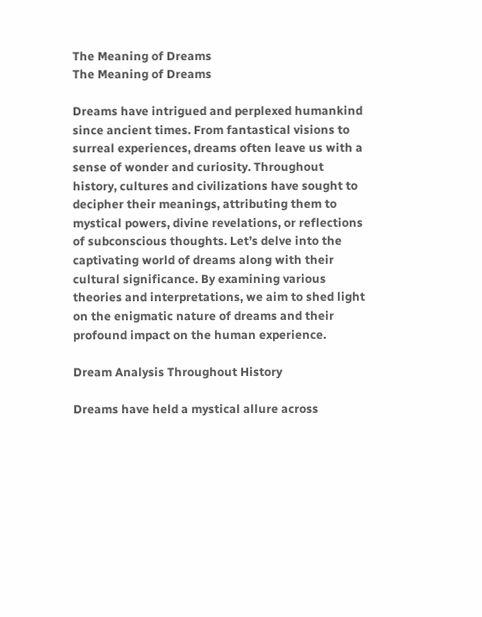The Meaning of Dreams
The Meaning of Dreams

Dreams have intrigued and perplexed humankind since ancient times. From fantastical visions to surreal experiences, dreams often leave us with a sense of wonder and curiosity. Throughout history, cultures and civilizations have sought to decipher their meanings, attributing them to mystical powers, divine revelations, or reflections of subconscious thoughts. Let’s delve into the captivating world of dreams along with their cultural significance. By examining various theories and interpretations, we aim to shed light on the enigmatic nature of dreams and their profound impact on the human experience.

Dream Analysis Throughout History

Dreams have held a mystical allure across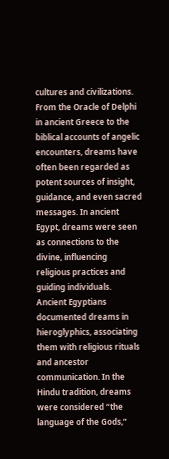cultures and civilizations. From the Oracle of Delphi in ancient Greece to the biblical accounts of angelic encounters, dreams have often been regarded as potent sources of insight, guidance, and even sacred messages. In ancient Egypt, dreams were seen as connections to the divine, influencing religious practices and guiding individuals. Ancient Egyptians documented dreams in hieroglyphics, associating them with religious rituals and ancestor communication. In the Hindu tradition, dreams were considered “the language of the Gods,”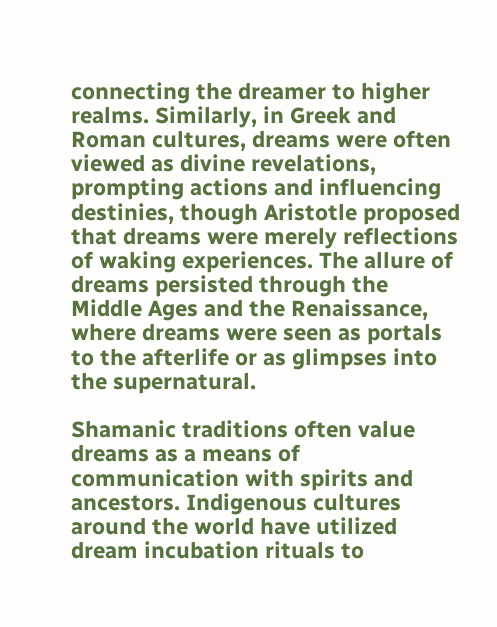connecting the dreamer to higher realms. Similarly, in Greek and Roman cultures, dreams were often viewed as divine revelations, prompting actions and influencing destinies, though Aristotle proposed that dreams were merely reflections of waking experiences. The allure of dreams persisted through the Middle Ages and the Renaissance, where dreams were seen as portals to the afterlife or as glimpses into the supernatural.

Shamanic traditions often value dreams as a means of communication with spirits and ancestors. Indigenous cultures around the world have utilized dream incubation rituals to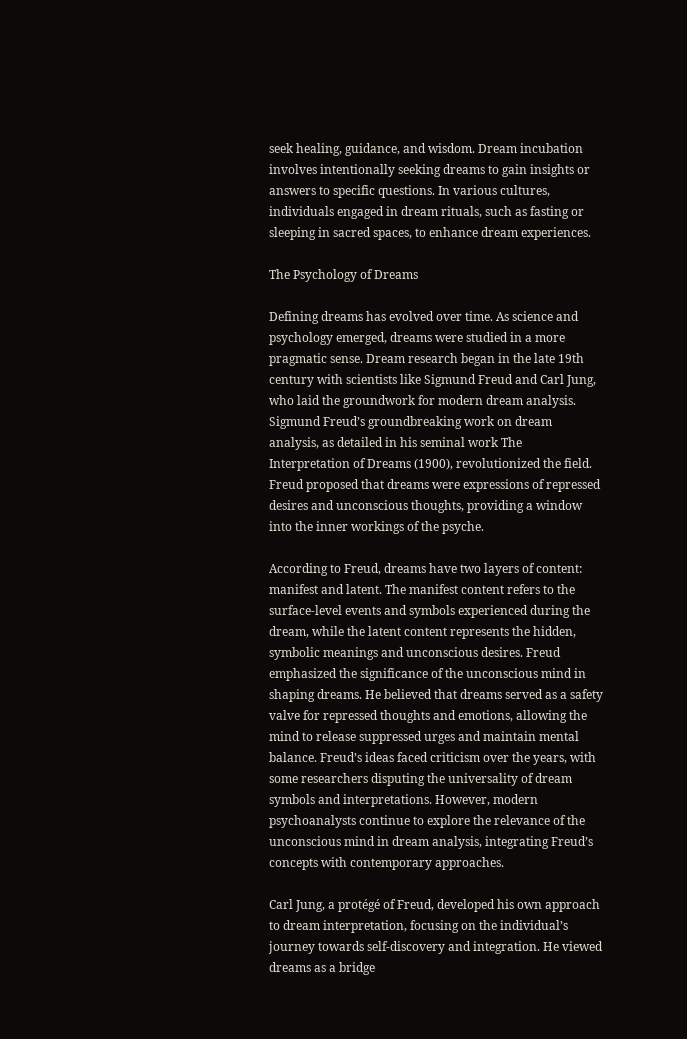seek healing, guidance, and wisdom. Dream incubation involves intentionally seeking dreams to gain insights or answers to specific questions. In various cultures, individuals engaged in dream rituals, such as fasting or sleeping in sacred spaces, to enhance dream experiences.

The Psychology of Dreams

Defining dreams has evolved over time. As science and psychology emerged, dreams were studied in a more pragmatic sense. Dream research began in the late 19th century with scientists like Sigmund Freud and Carl Jung, who laid the groundwork for modern dream analysis. Sigmund Freud’s groundbreaking work on dream analysis, as detailed in his seminal work The Interpretation of Dreams (1900), revolutionized the field. Freud proposed that dreams were expressions of repressed desires and unconscious thoughts, providing a window into the inner workings of the psyche.

According to Freud, dreams have two layers of content: manifest and latent. The manifest content refers to the surface-level events and symbols experienced during the dream, while the latent content represents the hidden, symbolic meanings and unconscious desires. Freud emphasized the significance of the unconscious mind in shaping dreams. He believed that dreams served as a safety valve for repressed thoughts and emotions, allowing the mind to release suppressed urges and maintain mental balance. Freud’s ideas faced criticism over the years, with some researchers disputing the universality of dream symbols and interpretations. However, modern psychoanalysts continue to explore the relevance of the unconscious mind in dream analysis, integrating Freud’s concepts with contemporary approaches.

Carl Jung, a protégé of Freud, developed his own approach to dream interpretation, focusing on the individual’s journey towards self-discovery and integration. He viewed dreams as a bridge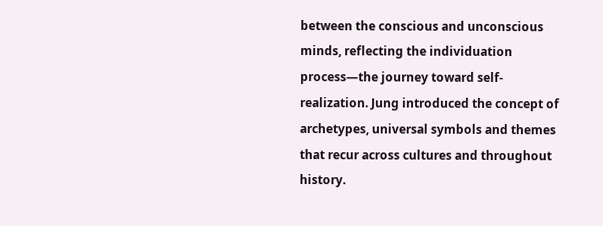between the conscious and unconscious minds, reflecting the individuation process—the journey toward self-realization. Jung introduced the concept of archetypes, universal symbols and themes that recur across cultures and throughout history.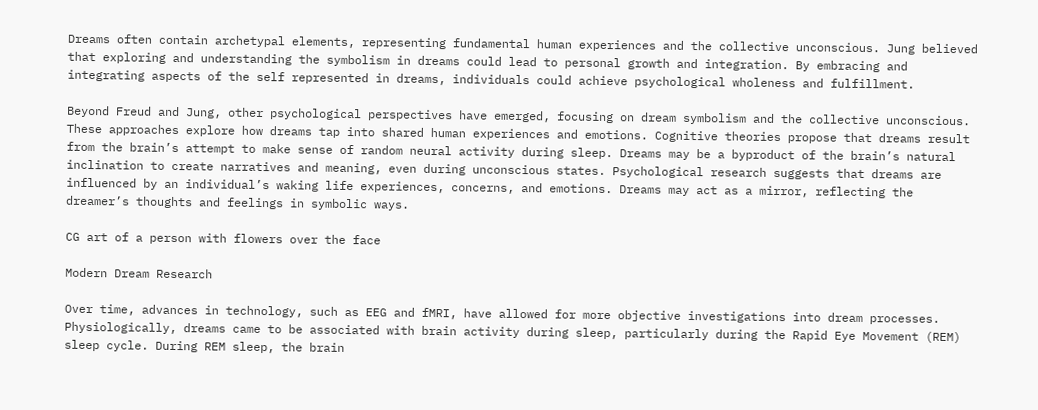Dreams often contain archetypal elements, representing fundamental human experiences and the collective unconscious. Jung believed that exploring and understanding the symbolism in dreams could lead to personal growth and integration. By embracing and integrating aspects of the self represented in dreams, individuals could achieve psychological wholeness and fulfillment.

Beyond Freud and Jung, other psychological perspectives have emerged, focusing on dream symbolism and the collective unconscious. These approaches explore how dreams tap into shared human experiences and emotions. Cognitive theories propose that dreams result from the brain’s attempt to make sense of random neural activity during sleep. Dreams may be a byproduct of the brain’s natural inclination to create narratives and meaning, even during unconscious states. Psychological research suggests that dreams are influenced by an individual’s waking life experiences, concerns, and emotions. Dreams may act as a mirror, reflecting the dreamer’s thoughts and feelings in symbolic ways.

CG art of a person with flowers over the face

Modern Dream Research

Over time, advances in technology, such as EEG and fMRI, have allowed for more objective investigations into dream processes. Physiologically, dreams came to be associated with brain activity during sleep, particularly during the Rapid Eye Movement (REM) sleep cycle. During REM sleep, the brain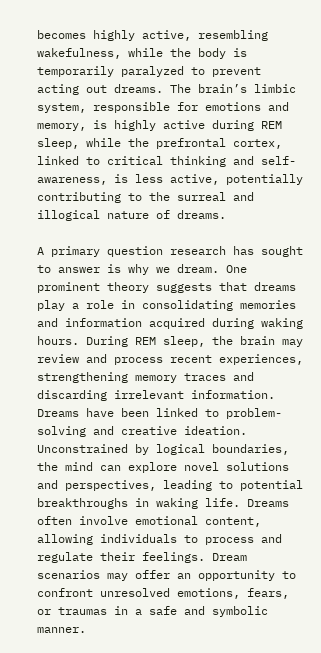becomes highly active, resembling wakefulness, while the body is temporarily paralyzed to prevent acting out dreams. The brain’s limbic system, responsible for emotions and memory, is highly active during REM sleep, while the prefrontal cortex, linked to critical thinking and self-awareness, is less active, potentially contributing to the surreal and illogical nature of dreams.

A primary question research has sought to answer is why we dream. One prominent theory suggests that dreams play a role in consolidating memories and information acquired during waking hours. During REM sleep, the brain may review and process recent experiences, strengthening memory traces and discarding irrelevant information. Dreams have been linked to problem-solving and creative ideation. Unconstrained by logical boundaries, the mind can explore novel solutions and perspectives, leading to potential breakthroughs in waking life. Dreams often involve emotional content, allowing individuals to process and regulate their feelings. Dream scenarios may offer an opportunity to confront unresolved emotions, fears, or traumas in a safe and symbolic manner.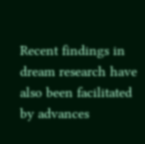Recent findings in dream research have also been facilitated by advances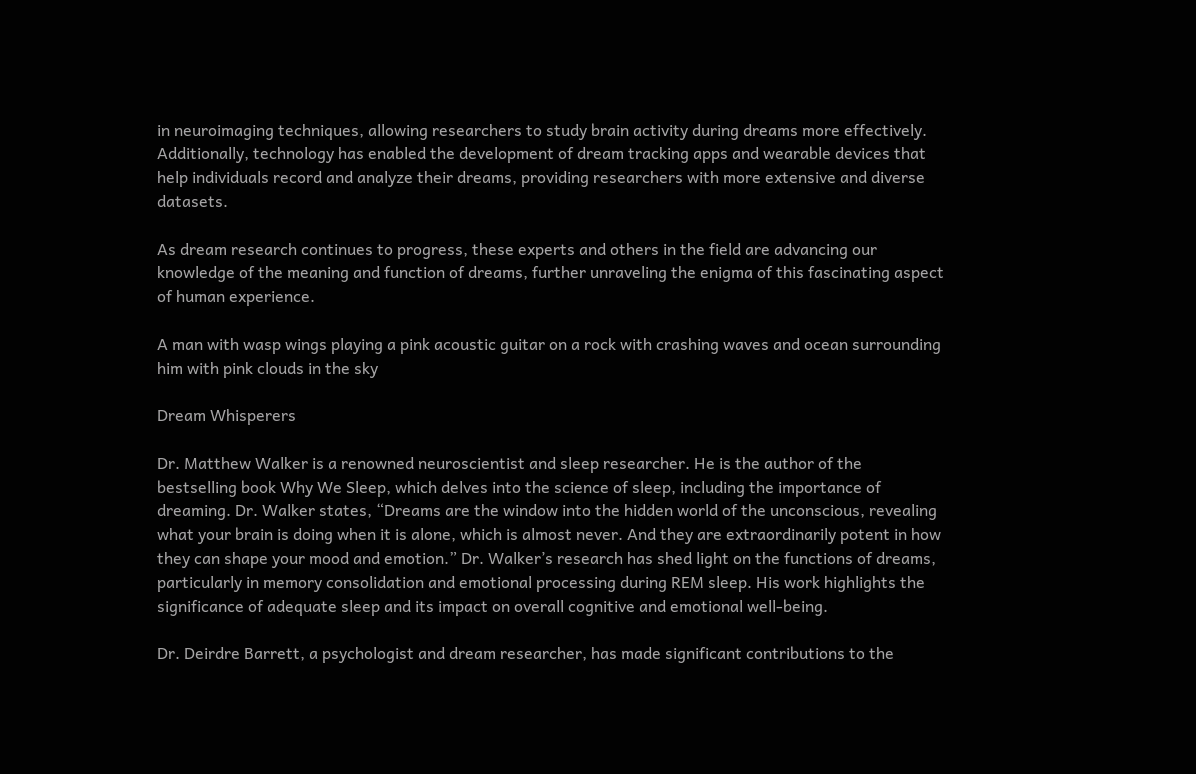in neuroimaging techniques, allowing researchers to study brain activity during dreams more effectively. Additionally, technology has enabled the development of dream tracking apps and wearable devices that help individuals record and analyze their dreams, providing researchers with more extensive and diverse datasets.

As dream research continues to progress, these experts and others in the field are advancing our knowledge of the meaning and function of dreams, further unraveling the enigma of this fascinating aspect of human experience.

A man with wasp wings playing a pink acoustic guitar on a rock with crashing waves and ocean surrounding him with pink clouds in the sky

Dream Whisperers

Dr. Matthew Walker is a renowned neuroscientist and sleep researcher. He is the author of the bestselling book Why We Sleep, which delves into the science of sleep, including the importance of dreaming. Dr. Walker states, “Dreams are the window into the hidden world of the unconscious, revealing what your brain is doing when it is alone, which is almost never. And they are extraordinarily potent in how they can shape your mood and emotion.” Dr. Walker’s research has shed light on the functions of dreams, particularly in memory consolidation and emotional processing during REM sleep. His work highlights the significance of adequate sleep and its impact on overall cognitive and emotional well-being.

Dr. Deirdre Barrett, a psychologist and dream researcher, has made significant contributions to the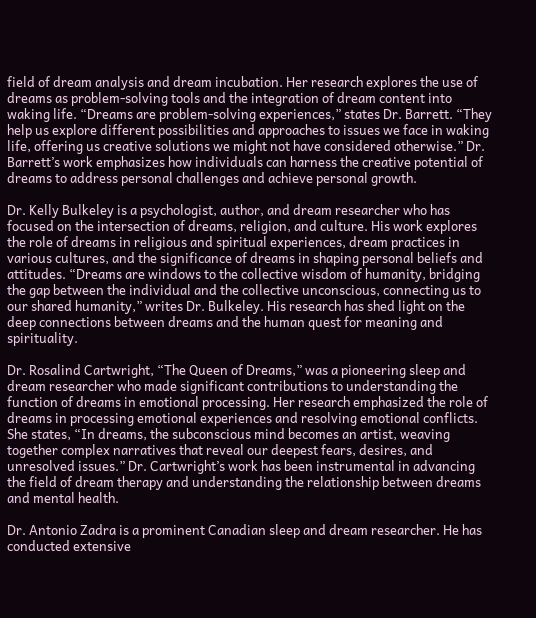field of dream analysis and dream incubation. Her research explores the use of dreams as problem-solving tools and the integration of dream content into waking life. “Dreams are problem-solving experiences,” states Dr. Barrett. “They help us explore different possibilities and approaches to issues we face in waking life, offering us creative solutions we might not have considered otherwise.” Dr. Barrett’s work emphasizes how individuals can harness the creative potential of dreams to address personal challenges and achieve personal growth.

Dr. Kelly Bulkeley is a psychologist, author, and dream researcher who has focused on the intersection of dreams, religion, and culture. His work explores the role of dreams in religious and spiritual experiences, dream practices in various cultures, and the significance of dreams in shaping personal beliefs and attitudes. “Dreams are windows to the collective wisdom of humanity, bridging the gap between the individual and the collective unconscious, connecting us to our shared humanity,” writes Dr. Bulkeley. His research has shed light on the deep connections between dreams and the human quest for meaning and spirituality.

Dr. Rosalind Cartwright, “The Queen of Dreams,” was a pioneering sleep and dream researcher who made significant contributions to understanding the function of dreams in emotional processing. Her research emphasized the role of dreams in processing emotional experiences and resolving emotional conflicts. She states, “In dreams, the subconscious mind becomes an artist, weaving together complex narratives that reveal our deepest fears, desires, and unresolved issues.” Dr. Cartwright’s work has been instrumental in advancing the field of dream therapy and understanding the relationship between dreams and mental health.

Dr. Antonio Zadra is a prominent Canadian sleep and dream researcher. He has conducted extensive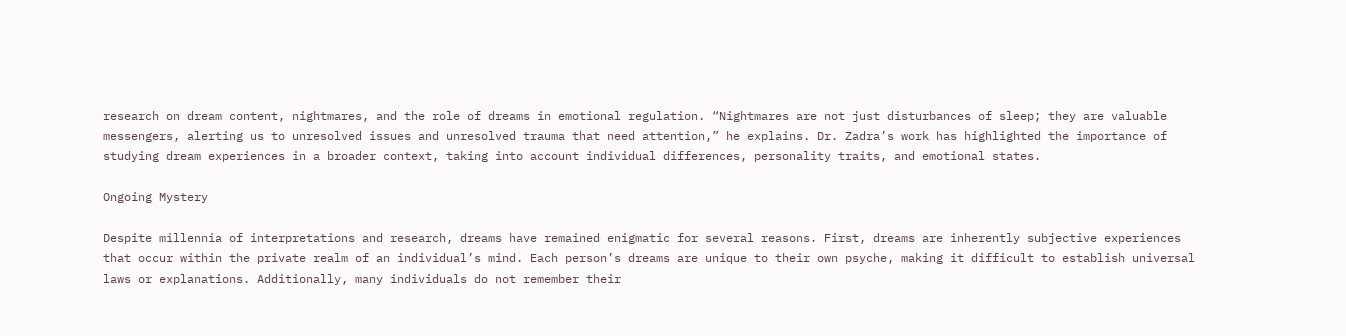research on dream content, nightmares, and the role of dreams in emotional regulation. “Nightmares are not just disturbances of sleep; they are valuable messengers, alerting us to unresolved issues and unresolved trauma that need attention,” he explains. Dr. Zadra’s work has highlighted the importance of studying dream experiences in a broader context, taking into account individual differences, personality traits, and emotional states.

Ongoing Mystery

Despite millennia of interpretations and research, dreams have remained enigmatic for several reasons. First, dreams are inherently subjective experiences that occur within the private realm of an individual’s mind. Each person’s dreams are unique to their own psyche, making it difficult to establish universal laws or explanations. Additionally, many individuals do not remember their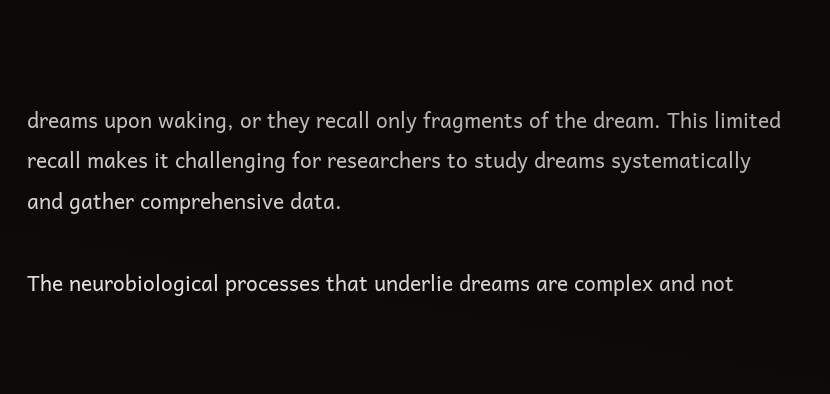dreams upon waking, or they recall only fragments of the dream. This limited recall makes it challenging for researchers to study dreams systematically and gather comprehensive data.

The neurobiological processes that underlie dreams are complex and not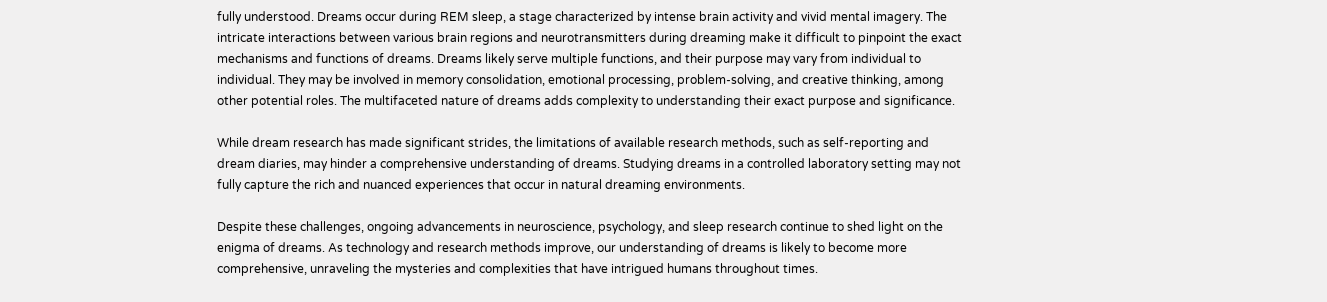fully understood. Dreams occur during REM sleep, a stage characterized by intense brain activity and vivid mental imagery. The intricate interactions between various brain regions and neurotransmitters during dreaming make it difficult to pinpoint the exact mechanisms and functions of dreams. Dreams likely serve multiple functions, and their purpose may vary from individual to individual. They may be involved in memory consolidation, emotional processing, problem-solving, and creative thinking, among other potential roles. The multifaceted nature of dreams adds complexity to understanding their exact purpose and significance.

While dream research has made significant strides, the limitations of available research methods, such as self-reporting and dream diaries, may hinder a comprehensive understanding of dreams. Studying dreams in a controlled laboratory setting may not fully capture the rich and nuanced experiences that occur in natural dreaming environments.

Despite these challenges, ongoing advancements in neuroscience, psychology, and sleep research continue to shed light on the enigma of dreams. As technology and research methods improve, our understanding of dreams is likely to become more comprehensive, unraveling the mysteries and complexities that have intrigued humans throughout times.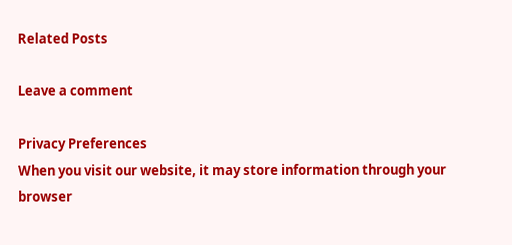Related Posts

Leave a comment

Privacy Preferences
When you visit our website, it may store information through your browser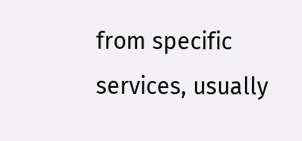from specific services, usually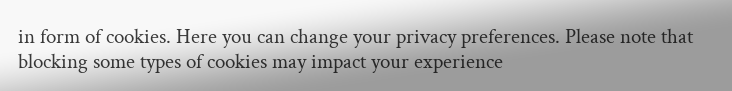in form of cookies. Here you can change your privacy preferences. Please note that blocking some types of cookies may impact your experience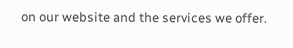on our website and the services we offer.